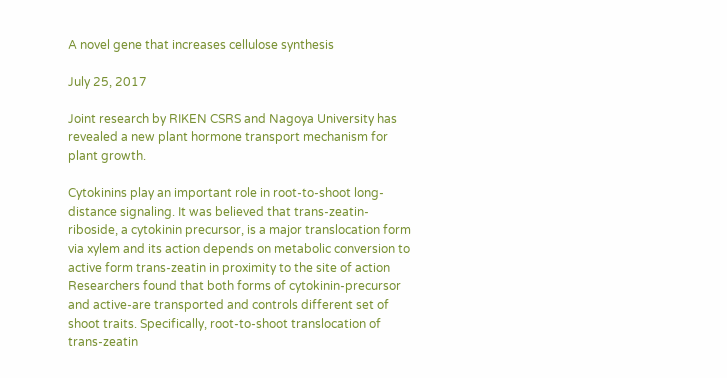A novel gene that increases cellulose synthesis

July 25, 2017

Joint research by RIKEN CSRS and Nagoya University has revealed a new plant hormone transport mechanism for plant growth.

Cytokinins play an important role in root-to-shoot long-distance signaling. It was believed that trans-zeatin-riboside, a cytokinin precursor, is a major translocation form via xylem and its action depends on metabolic conversion to active form trans-zeatin in proximity to the site of action Researchers found that both forms of cytokinin-precursor and active-are transported and controls different set of shoot traits. Specifically, root-to-shoot translocation of trans-zeatin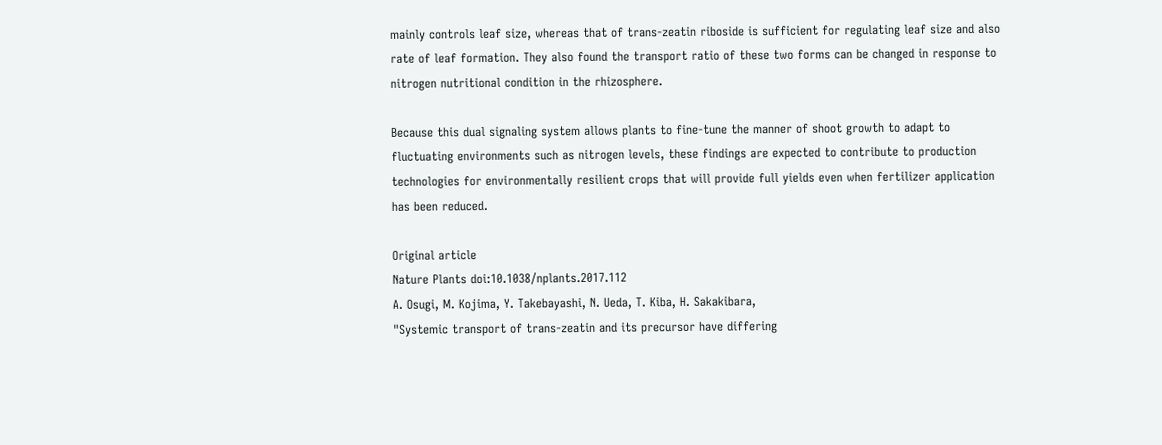mainly controls leaf size, whereas that of trans-zeatin riboside is sufficient for regulating leaf size and also rate of leaf formation. They also found the transport ratio of these two forms can be changed in response to nitrogen nutritional condition in the rhizosphere.

Because this dual signaling system allows plants to fine-tune the manner of shoot growth to adapt to fluctuating environments such as nitrogen levels, these findings are expected to contribute to production technologies for environmentally resilient crops that will provide full yields even when fertilizer application has been reduced.

Original article
Nature Plants doi:10.1038/nplants.2017.112
A. Osugi, M. Kojima, Y. Takebayashi, N. Ueda, T. Kiba, H. Sakakibara,
"Systemic transport of trans-zeatin and its precursor have differing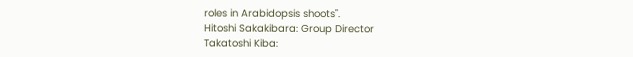roles in Arabidopsis shoots".
Hitoshi Sakakibara: Group Director
Takatoshi Kiba: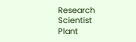Research Scientist
Plant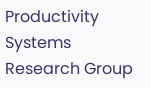Productivity Systems Research Group